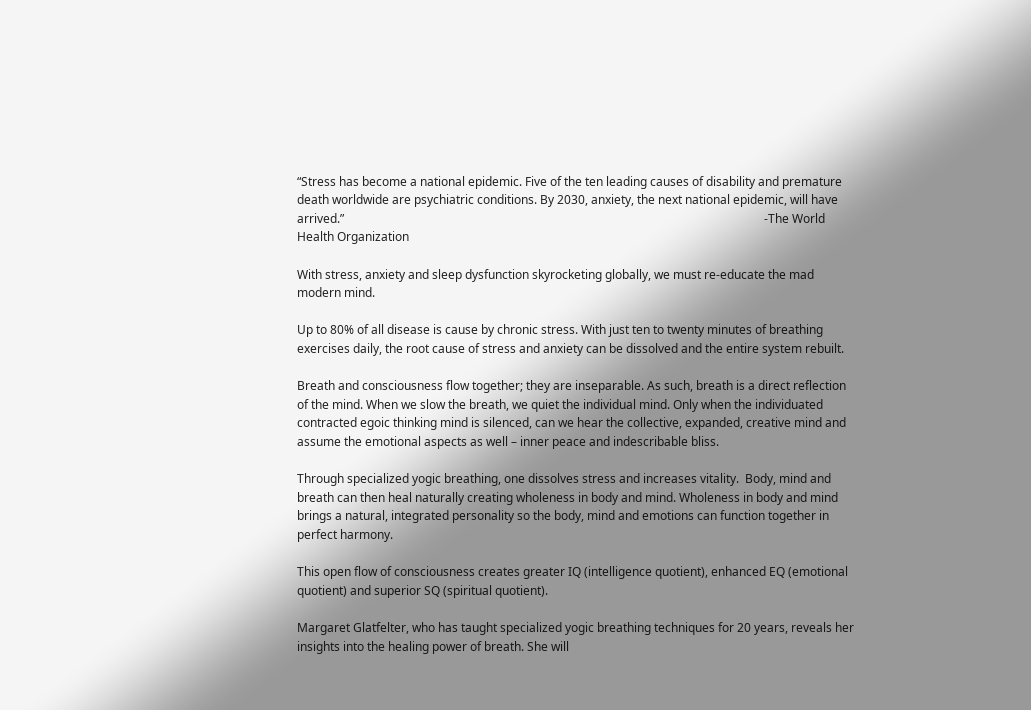“Stress has become a national epidemic. Five of the ten leading causes of disability and premature death worldwide are psychiatric conditions. By 2030, anxiety, the next national epidemic, will have arrived.”                                                                                                                                            -The World Health Organization

With stress, anxiety and sleep dysfunction skyrocketing globally, we must re-educate the mad modern mind.

Up to 80% of all disease is cause by chronic stress. With just ten to twenty minutes of breathing exercises daily, the root cause of stress and anxiety can be dissolved and the entire system rebuilt.

Breath and consciousness flow together; they are inseparable. As such, breath is a direct reflection of the mind. When we slow the breath, we quiet the individual mind. Only when the individuated contracted egoic thinking mind is silenced, can we hear the collective, expanded, creative mind and assume the emotional aspects as well – inner peace and indescribable bliss.

Through specialized yogic breathing, one dissolves stress and increases vitality.  Body, mind and breath can then heal naturally creating wholeness in body and mind. Wholeness in body and mind brings a natural, integrated personality so the body, mind and emotions can function together in perfect harmony.

This open flow of consciousness creates greater IQ (intelligence quotient), enhanced EQ (emotional quotient) and superior SQ (spiritual quotient).

Margaret Glatfelter, who has taught specialized yogic breathing techniques for 20 years, reveals her insights into the healing power of breath. She will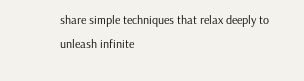share simple techniques that relax deeply to unleash infinite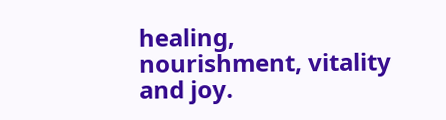healing, nourishment, vitality and joy.